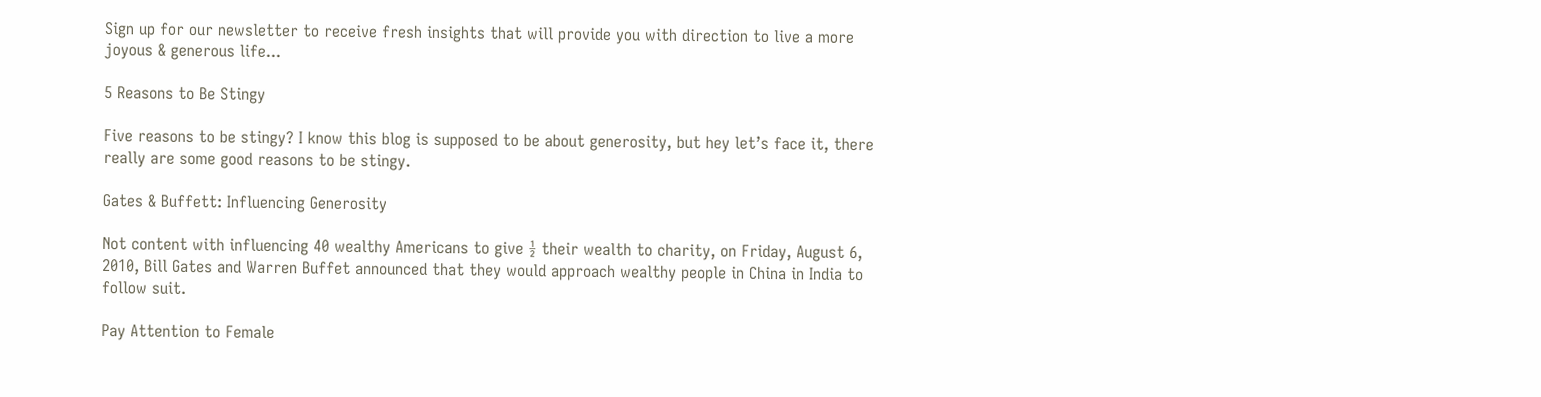Sign up for our newsletter to receive fresh insights that will provide you with direction to live a more joyous & generous life...

5 Reasons to Be Stingy

Five reasons to be stingy? I know this blog is supposed to be about generosity, but hey let’s face it, there really are some good reasons to be stingy.

Gates & Buffett: Influencing Generosity

Not content with influencing 40 wealthy Americans to give ½ their wealth to charity, on Friday, August 6, 2010, Bill Gates and Warren Buffet announced that they would approach wealthy people in China in India to follow suit.

Pay Attention to Female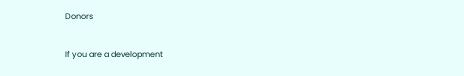Donors

If you are a development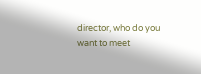director, who do you want to meet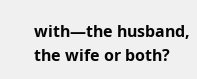with—the husband, the wife or both?